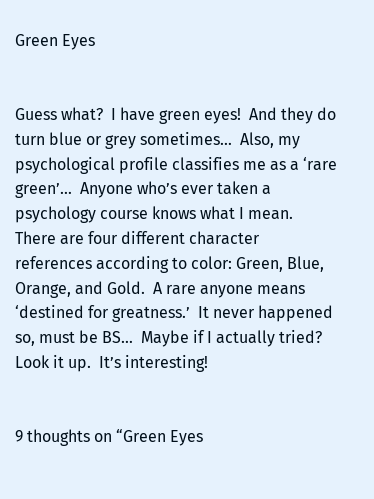Green Eyes


Guess what?  I have green eyes!  And they do turn blue or grey sometimes…  Also, my psychological profile classifies me as a ‘rare green’…  Anyone who’s ever taken a psychology course knows what I mean.  There are four different character references according to color: Green, Blue, Orange, and Gold.  A rare anyone means ‘destined for greatness.’  It never happened so, must be BS…  Maybe if I actually tried?  Look it up.  It’s interesting!


9 thoughts on “Green Eyes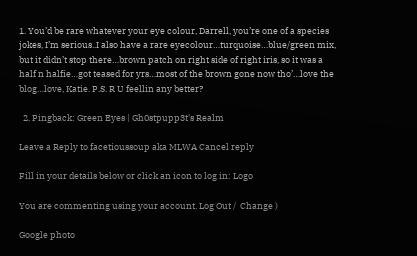1. You’d be rare whatever your eye colour, Darrell, you’re one of a species jokes, I’m serious..I also have a rare eyecolour…turquoise…blue/green mix, but it didn’t stop there…brown patch on right side of right iris, so it was a half n halfie…got teased for yrs…most of the brown gone now tho’…love the blog…love, Katie. P.S. R U feellin any better?

  2. Pingback: Green Eyes | Gh0stpupp3t's Realm

Leave a Reply to facetioussoup aka MLWA Cancel reply

Fill in your details below or click an icon to log in: Logo

You are commenting using your account. Log Out /  Change )

Google photo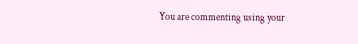You are commenting using your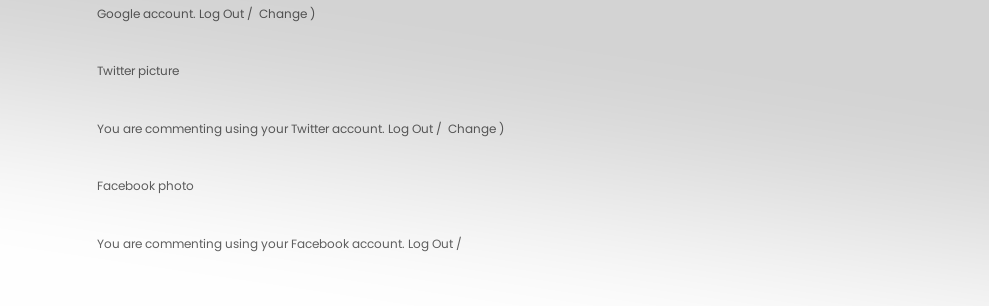Google account. Log Out /  Change )

Twitter picture

You are commenting using your Twitter account. Log Out /  Change )

Facebook photo

You are commenting using your Facebook account. Log Out /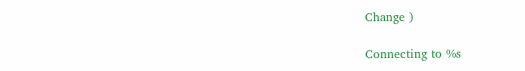Change )

Connecting to %s